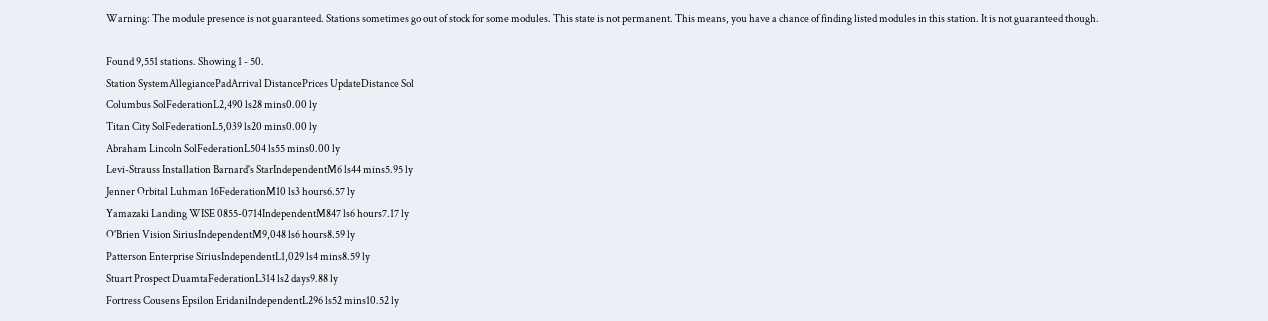Warning: The module presence is not guaranteed. Stations sometimes go out of stock for some modules. This state is not permanent. This means, you have a chance of finding listed modules in this station. It is not guaranteed though.

Found 9,551 stations. Showing 1 - 50.
Station SystemAllegiancePadArrival DistancePrices UpdateDistance Sol
Columbus SolFederationL2,490 ls28 mins0.00 ly
Titan City SolFederationL5,039 ls20 mins0.00 ly
Abraham Lincoln SolFederationL504 ls55 mins0.00 ly
Levi-Strauss Installation Barnard's StarIndependentM6 ls44 mins5.95 ly
Jenner Orbital Luhman 16FederationM10 ls3 hours6.57 ly
Yamazaki Landing WISE 0855-0714IndependentM847 ls6 hours7.17 ly
O'Brien Vision SiriusIndependentM9,048 ls6 hours8.59 ly
Patterson Enterprise SiriusIndependentL1,029 ls4 mins8.59 ly
Stuart Prospect DuamtaFederationL314 ls2 days9.88 ly
Fortress Cousens Epsilon EridaniIndependentL296 ls52 mins10.52 ly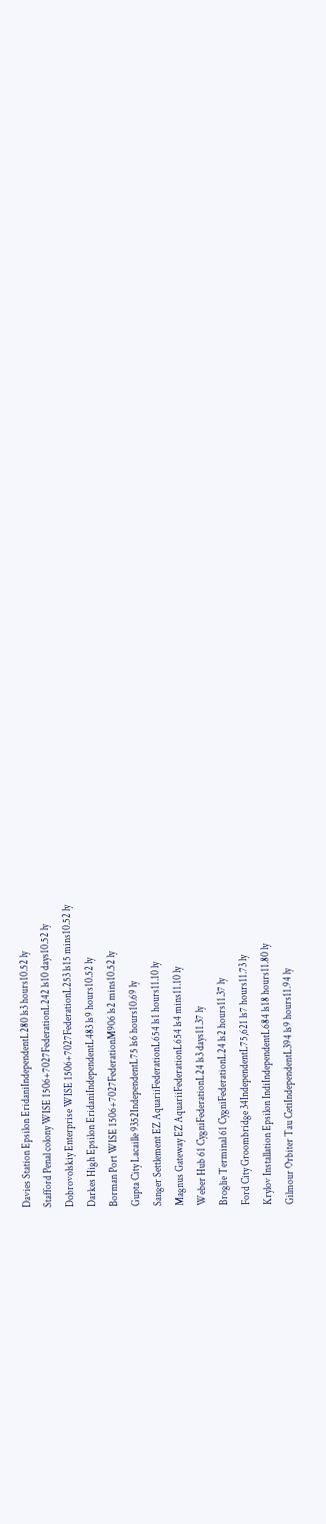Davies Station Epsilon EridaniIndependentL280 ls3 hours10.52 ly
Stafford Penal colony WISE 1506+7027FederationL242 ls10 days10.52 ly
Dobrovolskiy Enterprise WISE 1506+7027FederationL253 ls15 mins10.52 ly
Darkes High Epsilon EridaniIndependentL483 ls9 hours10.52 ly
Borman Port WISE 1506+7027FederationM906 ls2 mins10.52 ly
Gupta City Lacaille 9352IndependentL75 ls6 hours10.69 ly
Sanger Settlement EZ AquariiFederationL654 ls1 hours11.10 ly
Magnus Gateway EZ AquariiFederationL654 ls4 mins11.10 ly
Weber Hub 61 CygniFederationL24 ls3 days11.37 ly
Broglie Terminal 61 CygniFederationL24 ls2 hours11.37 ly
Ford City Groombridge 34IndependentL75,621 ls7 hours11.73 ly
Krylov Installation Epsilon IndiIndependentL684 ls18 hours11.80 ly
Gilmour Orbiter Tau CetiIndependentL394 ls9 hours11.94 ly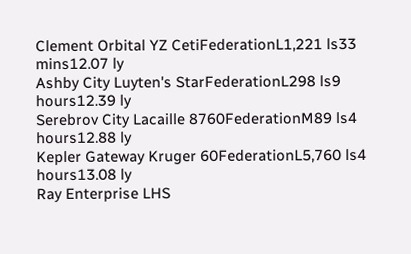Clement Orbital YZ CetiFederationL1,221 ls33 mins12.07 ly
Ashby City Luyten's StarFederationL298 ls9 hours12.39 ly
Serebrov City Lacaille 8760FederationM89 ls4 hours12.88 ly
Kepler Gateway Kruger 60FederationL5,760 ls4 hours13.08 ly
Ray Enterprise LHS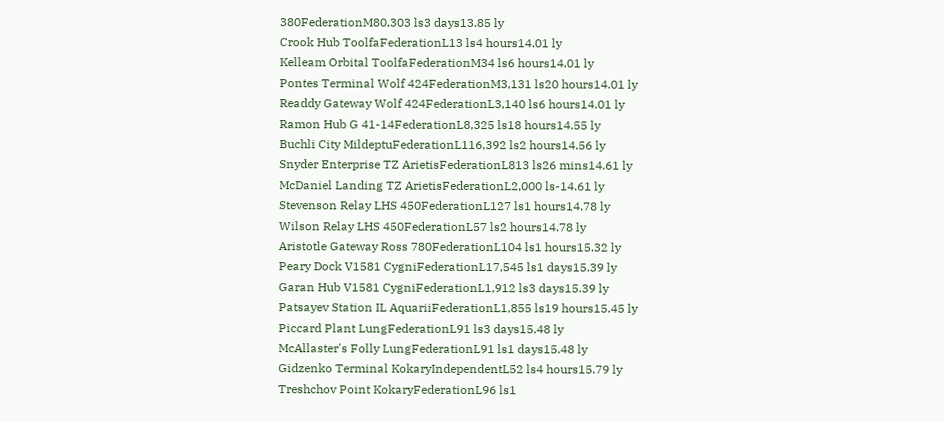380FederationM80,303 ls3 days13.85 ly
Crook Hub ToolfaFederationL13 ls4 hours14.01 ly
Kelleam Orbital ToolfaFederationM34 ls6 hours14.01 ly
Pontes Terminal Wolf 424FederationM3,131 ls20 hours14.01 ly
Readdy Gateway Wolf 424FederationL3,140 ls6 hours14.01 ly
Ramon Hub G 41-14FederationL8,325 ls18 hours14.55 ly
Buchli City MildeptuFederationL116,392 ls2 hours14.56 ly
Snyder Enterprise TZ ArietisFederationL813 ls26 mins14.61 ly
McDaniel Landing TZ ArietisFederationL2,000 ls-14.61 ly
Stevenson Relay LHS 450FederationL127 ls1 hours14.78 ly
Wilson Relay LHS 450FederationL57 ls2 hours14.78 ly
Aristotle Gateway Ross 780FederationL104 ls1 hours15.32 ly
Peary Dock V1581 CygniFederationL17,545 ls1 days15.39 ly
Garan Hub V1581 CygniFederationL1,912 ls3 days15.39 ly
Patsayev Station IL AquariiFederationL1,855 ls19 hours15.45 ly
Piccard Plant LungFederationL91 ls3 days15.48 ly
McAllaster's Folly LungFederationL91 ls1 days15.48 ly
Gidzenko Terminal KokaryIndependentL52 ls4 hours15.79 ly
Treshchov Point KokaryFederationL96 ls1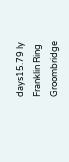days15.79 ly
Franklin Ring Groombridge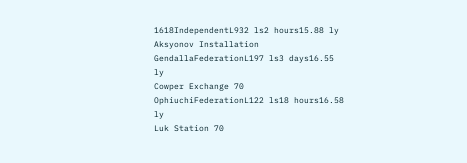1618IndependentL932 ls2 hours15.88 ly
Aksyonov Installation GendallaFederationL197 ls3 days16.55 ly
Cowper Exchange 70 OphiuchiFederationL122 ls18 hours16.58 ly
Luk Station 70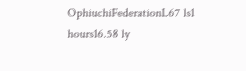OphiuchiFederationL67 ls1 hours16.58 ly